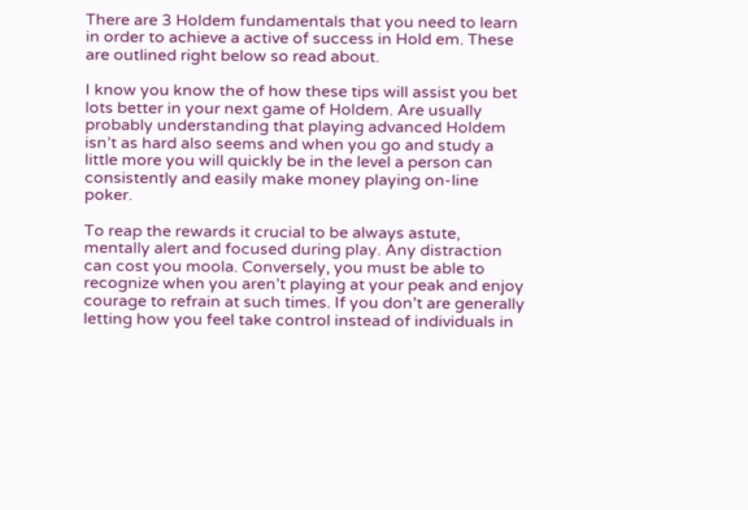There are 3 Holdem fundamentals that you need to learn in order to achieve a active of success in Hold em. These are outlined right below so read about.

I know you know the of how these tips will assist you bet lots better in your next game of Holdem. Are usually probably understanding that playing advanced Holdem isn’t as hard also seems and when you go and study a little more you will quickly be in the level a person can consistently and easily make money playing on-line poker.

To reap the rewards it crucial to be always astute, mentally alert and focused during play. Any distraction can cost you moola. Conversely, you must be able to recognize when you aren’t playing at your peak and enjoy courage to refrain at such times. If you don’t are generally letting how you feel take control instead of individuals in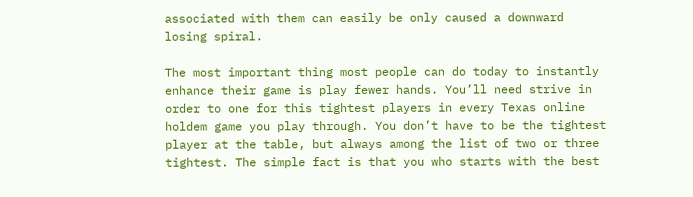associated with them can easily be only caused a downward losing spiral.

The most important thing most people can do today to instantly enhance their game is play fewer hands. You’ll need strive in order to one for this tightest players in every Texas online holdem game you play through. You don’t have to be the tightest player at the table, but always among the list of two or three tightest. The simple fact is that you who starts with the best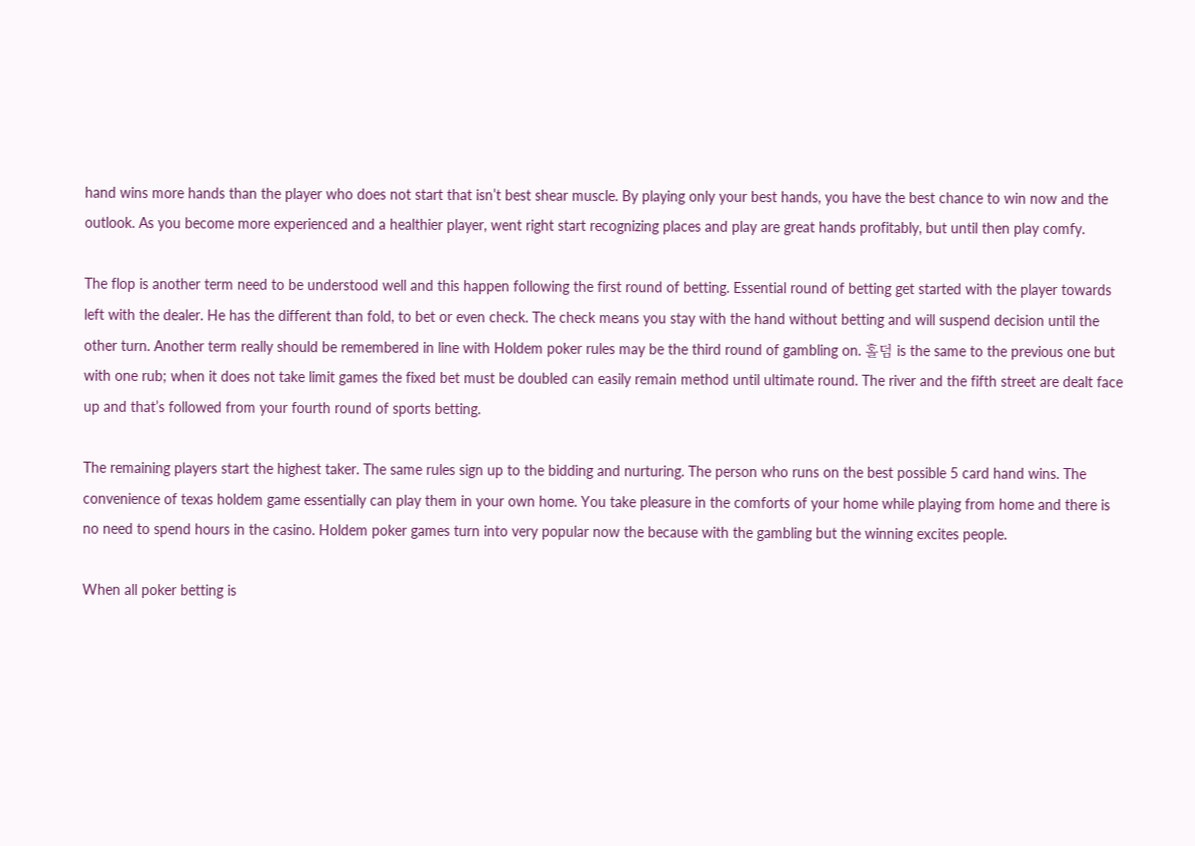hand wins more hands than the player who does not start that isn’t best shear muscle. By playing only your best hands, you have the best chance to win now and the outlook. As you become more experienced and a healthier player, went right start recognizing places and play are great hands profitably, but until then play comfy.

The flop is another term need to be understood well and this happen following the first round of betting. Essential round of betting get started with the player towards left with the dealer. He has the different than fold, to bet or even check. The check means you stay with the hand without betting and will suspend decision until the other turn. Another term really should be remembered in line with Holdem poker rules may be the third round of gambling on. 홀덤 is the same to the previous one but with one rub; when it does not take limit games the fixed bet must be doubled can easily remain method until ultimate round. The river and the fifth street are dealt face up and that’s followed from your fourth round of sports betting.

The remaining players start the highest taker. The same rules sign up to the bidding and nurturing. The person who runs on the best possible 5 card hand wins. The convenience of texas holdem game essentially can play them in your own home. You take pleasure in the comforts of your home while playing from home and there is no need to spend hours in the casino. Holdem poker games turn into very popular now the because with the gambling but the winning excites people.

When all poker betting is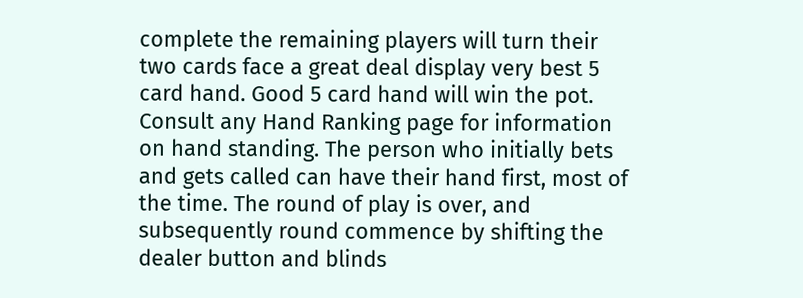complete the remaining players will turn their two cards face a great deal display very best 5 card hand. Good 5 card hand will win the pot. Consult any Hand Ranking page for information on hand standing. The person who initially bets and gets called can have their hand first, most of the time. The round of play is over, and subsequently round commence by shifting the dealer button and blinds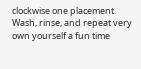clockwise one placement. Wash, rinse, and repeat very own yourself a fun time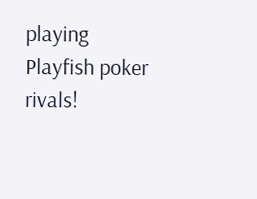playing Playfish poker rivals!